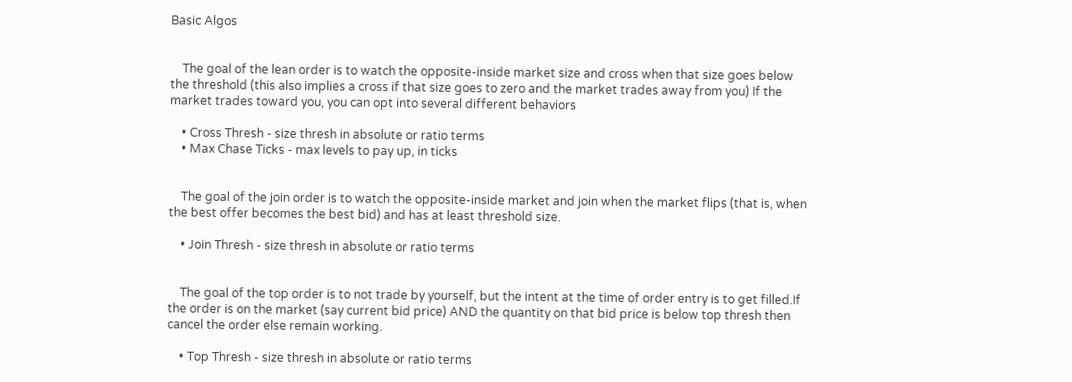Basic Algos


    The goal of the lean order is to watch the opposite-inside market size and cross when that size goes below the threshold (this also implies a cross if that size goes to zero and the market trades away from you) If the market trades toward you, you can opt into several different behaviors

    • Cross Thresh - size thresh in absolute or ratio terms
    • Max Chase Ticks - max levels to pay up, in ticks


    The goal of the join order is to watch the opposite-inside market and join when the market flips (that is, when the best offer becomes the best bid) and has at least threshold size.

    • Join Thresh - size thresh in absolute or ratio terms


    The goal of the top order is to not trade by yourself, but the intent at the time of order entry is to get filled.If the order is on the market (say current bid price) AND the quantity on that bid price is below top thresh then cancel the order else remain working.

    • Top Thresh - size thresh in absolute or ratio terms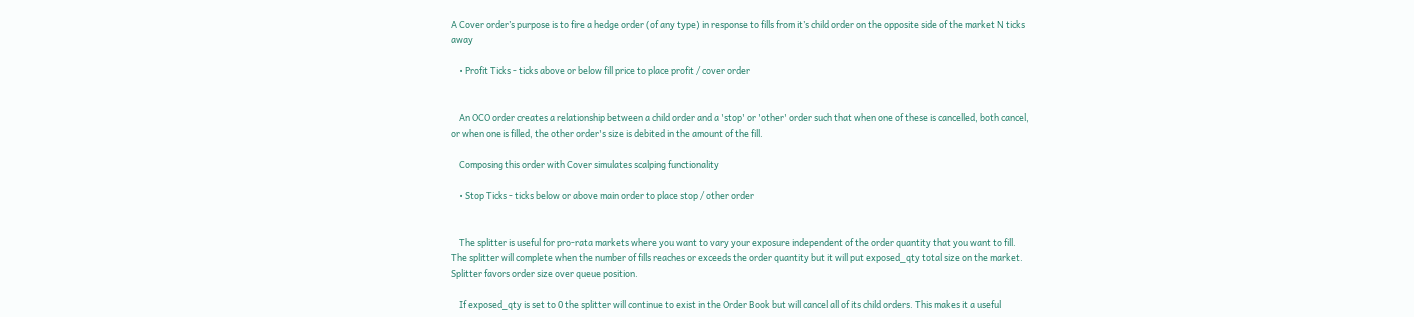A Cover order’s purpose is to fire a hedge order (of any type) in response to fills from it’s child order on the opposite side of the market N ticks away

    • Profit Ticks - ticks above or below fill price to place profit / cover order


    An OCO order creates a relationship between a child order and a 'stop' or 'other' order such that when one of these is cancelled, both cancel, or when one is filled, the other order's size is debited in the amount of the fill.

    Composing this order with Cover simulates scalping functionality

    • Stop Ticks - ticks below or above main order to place stop / other order


    The splitter is useful for pro-rata markets where you want to vary your exposure independent of the order quantity that you want to fill. The splitter will complete when the number of fills reaches or exceeds the order quantity but it will put exposed_qty total size on the market. Splitter favors order size over queue position.

    If exposed_qty is set to 0 the splitter will continue to exist in the Order Book but will cancel all of its child orders. This makes it a useful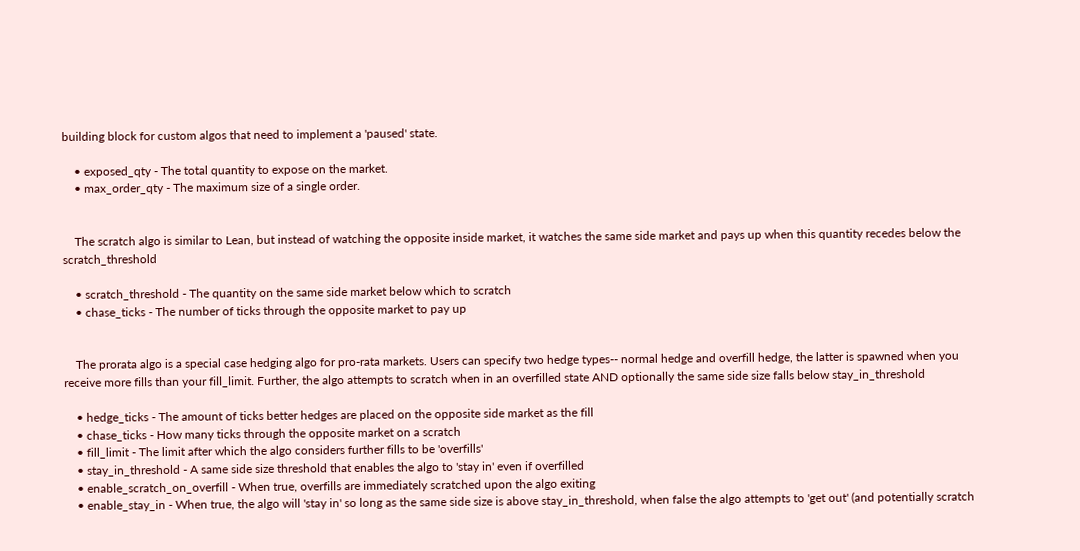building block for custom algos that need to implement a 'paused' state.

    • exposed_qty - The total quantity to expose on the market.
    • max_order_qty - The maximum size of a single order.


    The scratch algo is similar to Lean, but instead of watching the opposite inside market, it watches the same side market and pays up when this quantity recedes below the scratch_threshold

    • scratch_threshold - The quantity on the same side market below which to scratch
    • chase_ticks - The number of ticks through the opposite market to pay up


    The prorata algo is a special case hedging algo for pro-rata markets. Users can specify two hedge types-- normal hedge and overfill hedge, the latter is spawned when you receive more fills than your fill_limit. Further, the algo attempts to scratch when in an overfilled state AND optionally the same side size falls below stay_in_threshold

    • hedge_ticks - The amount of ticks better hedges are placed on the opposite side market as the fill
    • chase_ticks - How many ticks through the opposite market on a scratch
    • fill_limit - The limit after which the algo considers further fills to be 'overfills'
    • stay_in_threshold - A same side size threshold that enables the algo to 'stay in' even if overfilled
    • enable_scratch_on_overfill - When true, overfills are immediately scratched upon the algo exiting
    • enable_stay_in - When true, the algo will 'stay in' so long as the same side size is above stay_in_threshold, when false the algo attempts to 'get out' (and potentially scratch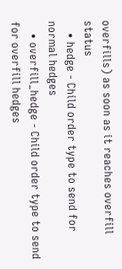overfills) as soon as it reaches overfill status
    • hedge - Child order type to send for normal hedges
    • overfill_hedge - Child order type to send for overfill hedges